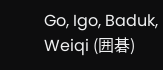Go, Igo, Baduk, Weiqi (囲碁)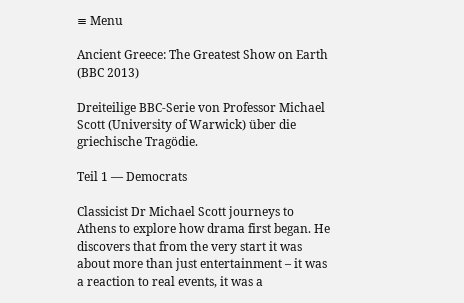≡ Menu

Ancient Greece: The Greatest Show on Earth (BBC 2013)

Dreiteilige BBC-Serie von Professor Michael Scott (University of Warwick) über die griechische Tragödie.

Teil 1 — Democrats

Classicist Dr Michael Scott journeys to Athens to explore how drama first began. He discovers that from the very start it was about more than just entertainment – it was a reaction to real events, it was a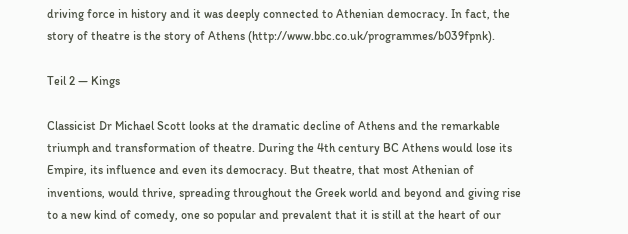driving force in history and it was deeply connected to Athenian democracy. In fact, the story of theatre is the story of Athens (http://www.bbc.co.uk/programmes/b039fpnk).

Teil 2 — Kings

Classicist Dr Michael Scott looks at the dramatic decline of Athens and the remarkable triumph and transformation of theatre. During the 4th century BC Athens would lose its Empire, its influence and even its democracy. But theatre, that most Athenian of inventions, would thrive, spreading throughout the Greek world and beyond and giving rise to a new kind of comedy, one so popular and prevalent that it is still at the heart of our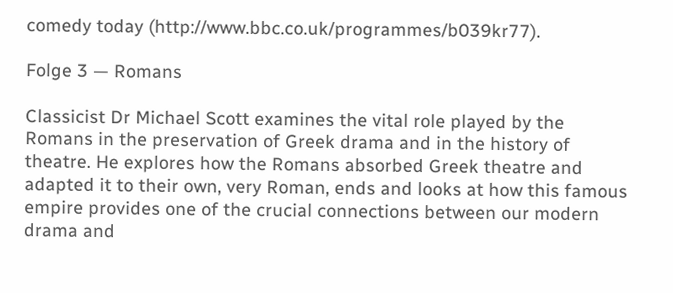comedy today (http://www.bbc.co.uk/programmes/b039kr77).

Folge 3 — Romans

Classicist Dr Michael Scott examines the vital role played by the Romans in the preservation of Greek drama and in the history of theatre. He explores how the Romans absorbed Greek theatre and adapted it to their own, very Roman, ends and looks at how this famous empire provides one of the crucial connections between our modern drama and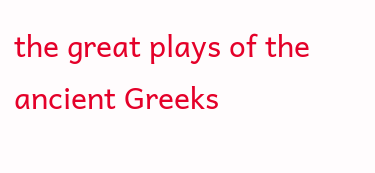the great plays of the ancient Greeks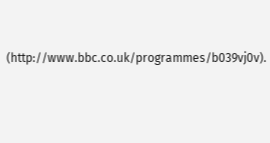(http://www.bbc.co.uk/programmes/b039vj0v).